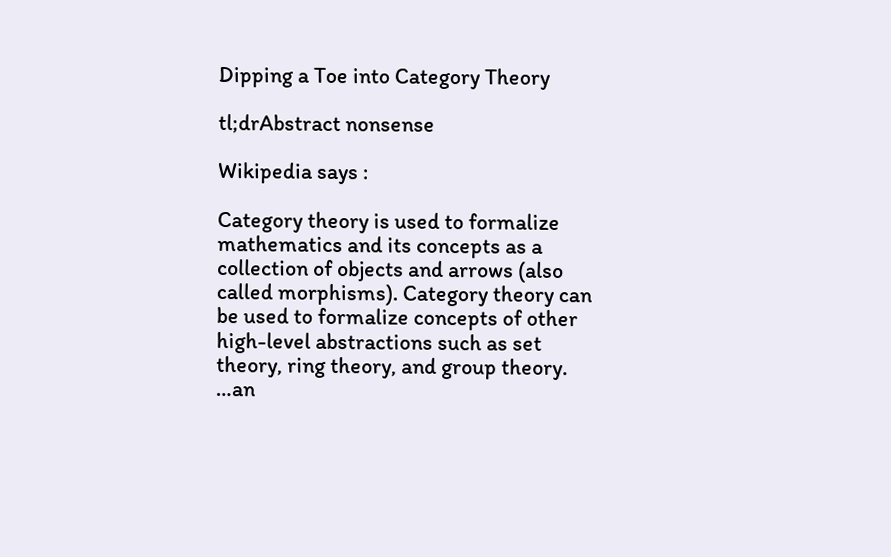Dipping a Toe into Category Theory

tl;drAbstract nonsense

Wikipedia says :

Category theory is used to formalize mathematics and its concepts as a collection of objects and arrows (also called morphisms). Category theory can be used to formalize concepts of other high-level abstractions such as set theory, ring theory, and group theory.
…an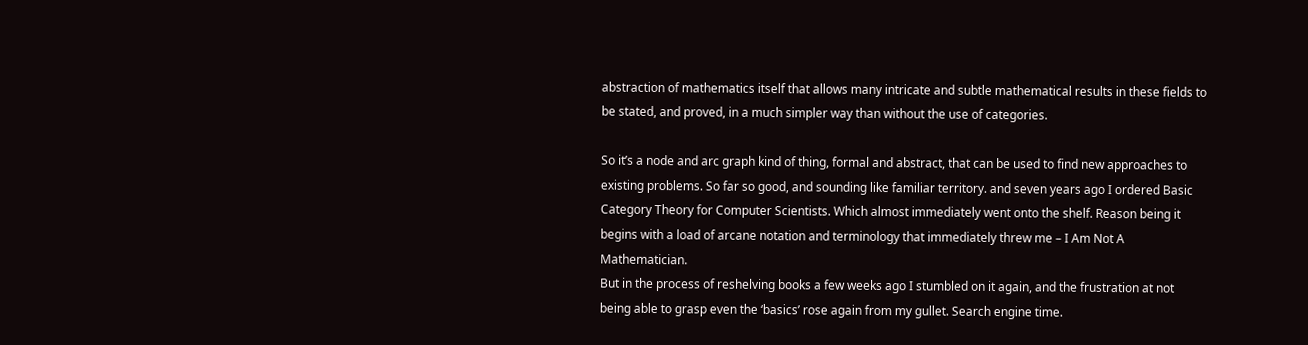abstraction of mathematics itself that allows many intricate and subtle mathematical results in these fields to be stated, and proved, in a much simpler way than without the use of categories.

So it’s a node and arc graph kind of thing, formal and abstract, that can be used to find new approaches to existing problems. So far so good, and sounding like familiar territory. and seven years ago I ordered Basic Category Theory for Computer Scientists. Which almost immediately went onto the shelf. Reason being it begins with a load of arcane notation and terminology that immediately threw me – I Am Not A Mathematician.
But in the process of reshelving books a few weeks ago I stumbled on it again, and the frustration at not being able to grasp even the ‘basics’ rose again from my gullet. Search engine time.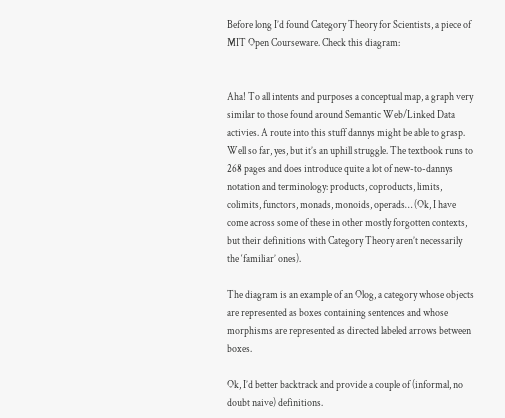Before long I’d found Category Theory for Scientists, a piece of MIT Open Courseware. Check this diagram:


Aha! To all intents and purposes a conceptual map, a graph very similar to those found around Semantic Web/Linked Data activies. A route into this stuff dannys might be able to grasp. Well so far, yes, but it’s an uphill struggle. The textbook runs to 268 pages and does introduce quite a lot of new-to-dannys notation and terminology: products, coproducts, limits, colimits, functors, monads, monoids, operads… (Ok, I have come across some of these in other mostly forgotten contexts, but their definitions with Category Theory aren’t necessarily the ‘familiar’ ones).

The diagram is an example of an Olog, a category whose objects are represented as boxes containing sentences and whose morphisms are represented as directed labeled arrows between boxes.

Ok, I’d better backtrack and provide a couple of (informal, no doubt naive) definitions.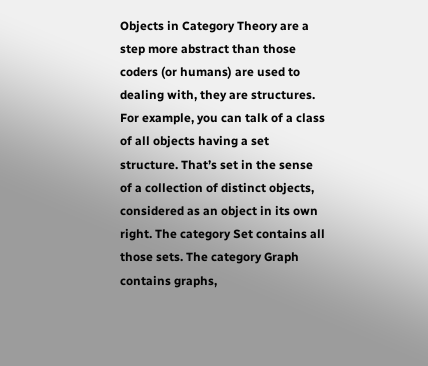Objects in Category Theory are a step more abstract than those coders (or humans) are used to dealing with, they are structures. For example, you can talk of a class of all objects having a set structure. That’s set in the sense of a collection of distinct objects, considered as an object in its own right. The category Set contains all those sets. The category Graph contains graphs,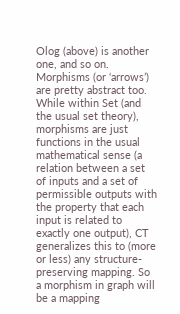Olog (above) is another one, and so on.
Morphisms (or ‘arrows’) are pretty abstract too. While within Set (and the usual set theory), morphisms are just functions in the usual mathematical sense (a relation between a set of inputs and a set of permissible outputs with the property that each input is related to exactly one output), CT generalizes this to (more or less) any structure-preserving mapping. So a morphism in graph will be a mapping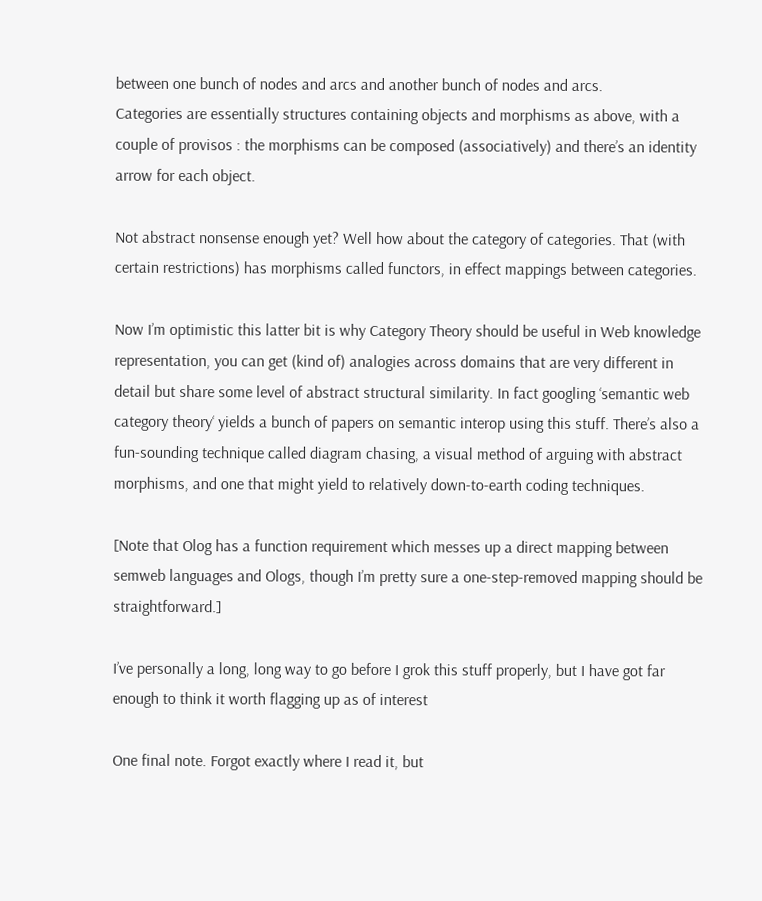between one bunch of nodes and arcs and another bunch of nodes and arcs.
Categories are essentially structures containing objects and morphisms as above, with a couple of provisos : the morphisms can be composed (associatively) and there’s an identity arrow for each object.

Not abstract nonsense enough yet? Well how about the category of categories. That (with certain restrictions) has morphisms called functors, in effect mappings between categories.

Now I’m optimistic this latter bit is why Category Theory should be useful in Web knowledge representation, you can get (kind of) analogies across domains that are very different in detail but share some level of abstract structural similarity. In fact googling ‘semantic web category theory‘ yields a bunch of papers on semantic interop using this stuff. There’s also a fun-sounding technique called diagram chasing, a visual method of arguing with abstract morphisms, and one that might yield to relatively down-to-earth coding techniques.

[Note that Olog has a function requirement which messes up a direct mapping between semweb languages and Ologs, though I’m pretty sure a one-step-removed mapping should be straightforward.]

I’ve personally a long, long way to go before I grok this stuff properly, but I have got far enough to think it worth flagging up as of interest

One final note. Forgot exactly where I read it, but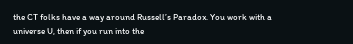the CT folks have a way around Russell’s Paradox. You work with a universe U, then if you run into the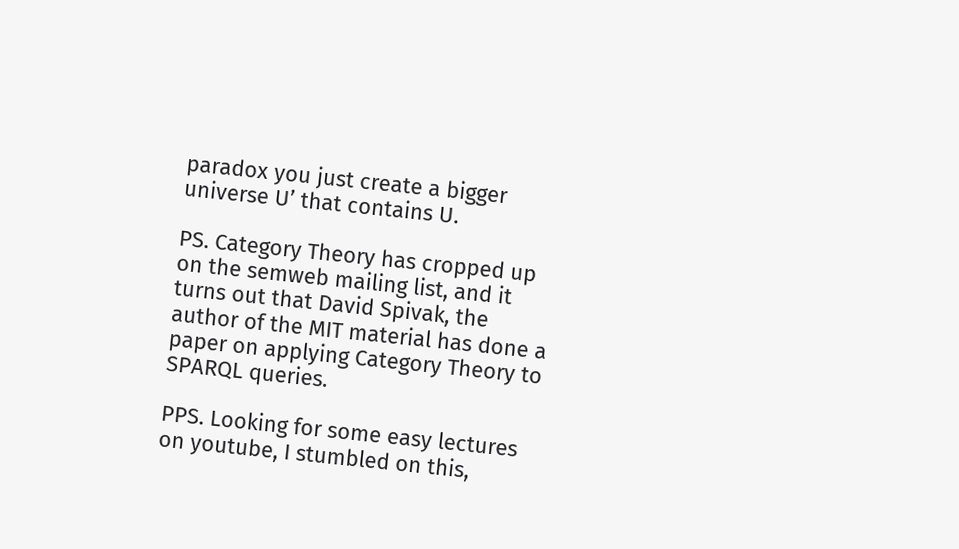paradox you just create a bigger universe U’ that contains U.

PS. Category Theory has cropped up on the semweb mailing list, and it turns out that David Spivak, the author of the MIT material has done a paper on applying Category Theory to SPARQL queries.

PPS. Looking for some easy lectures on youtube, I stumbled on this,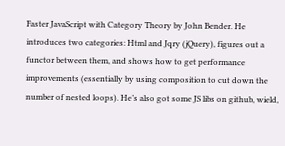Faster JavaScript with Category Theory by John Bender. He introduces two categories: Html and Jqry (jQuery), figures out a functor between them, and shows how to get performance improvements (essentially by using composition to cut down the number of nested loops). He’s also got some JS libs on github, wield,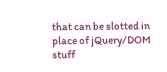that can be slotted in place of jQuery/DOM stuff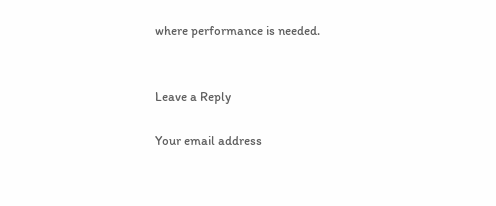where performance is needed.


Leave a Reply

Your email address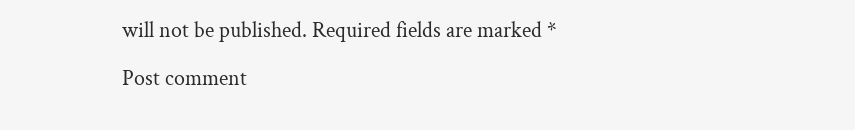will not be published. Required fields are marked *

Post comment